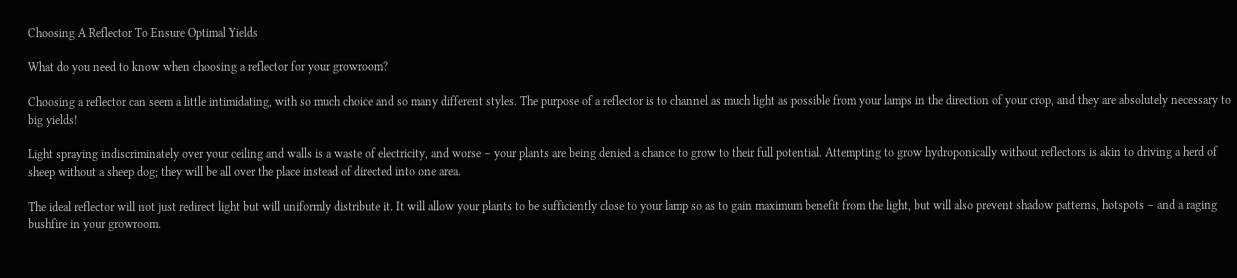Choosing A Reflector To Ensure Optimal Yields

What do you need to know when choosing a reflector for your growroom?

Choosing a reflector can seem a little intimidating, with so much choice and so many different styles. The purpose of a reflector is to channel as much light as possible from your lamps in the direction of your crop, and they are absolutely necessary to big yields!

Light spraying indiscriminately over your ceiling and walls is a waste of electricity, and worse – your plants are being denied a chance to grow to their full potential. Attempting to grow hydroponically without reflectors is akin to driving a herd of sheep without a sheep dog; they will be all over the place instead of directed into one area.

The ideal reflector will not just redirect light but will uniformly distribute it. It will allow your plants to be sufficiently close to your lamp so as to gain maximum benefit from the light, but will also prevent shadow patterns, hotspots – and a raging bushfire in your growroom.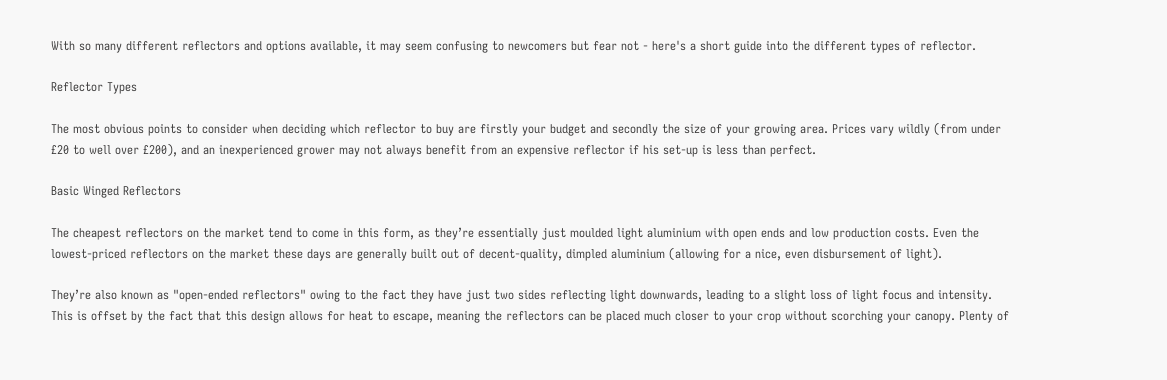With so many different reflectors and options available, it may seem confusing to newcomers but fear not - here's a short guide into the different types of reflector.

Reflector Types

The most obvious points to consider when deciding which reflector to buy are firstly your budget and secondly the size of your growing area. Prices vary wildly (from under £20 to well over £200), and an inexperienced grower may not always benefit from an expensive reflector if his set-up is less than perfect.

Basic Winged Reflectors

The cheapest reflectors on the market tend to come in this form, as they’re essentially just moulded light aluminium with open ends and low production costs. Even the lowest-priced reflectors on the market these days are generally built out of decent-quality, dimpled aluminium (allowing for a nice, even disbursement of light).

They’re also known as "open-ended reflectors" owing to the fact they have just two sides reflecting light downwards, leading to a slight loss of light focus and intensity. This is offset by the fact that this design allows for heat to escape, meaning the reflectors can be placed much closer to your crop without scorching your canopy. Plenty of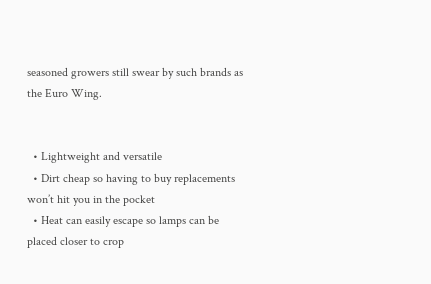seasoned growers still swear by such brands as the Euro Wing.


  • Lightweight and versatile
  • Dirt cheap so having to buy replacements won’t hit you in the pocket
  • Heat can easily escape so lamps can be placed closer to crop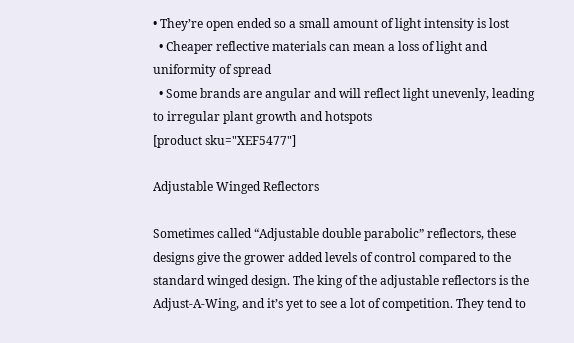• They’re open ended so a small amount of light intensity is lost
  • Cheaper reflective materials can mean a loss of light and uniformity of spread
  • Some brands are angular and will reflect light unevenly, leading to irregular plant growth and hotspots
[product sku="XEF5477"]

Adjustable Winged Reflectors

Sometimes called “Adjustable double parabolic” reflectors, these designs give the grower added levels of control compared to the standard winged design. The king of the adjustable reflectors is the Adjust-A-Wing, and it’s yet to see a lot of competition. They tend to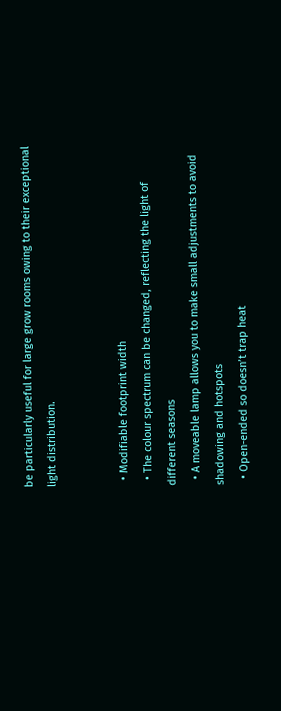be particularly useful for large grow rooms owing to their exceptional light distribution.


  • Modifiable footprint width
  • The colour spectrum can be changed, reflecting the light of different seasons
  • A moveable lamp allows you to make small adjustments to avoid shadowing and hotspots
  • Open-ended so doesn’t trap heat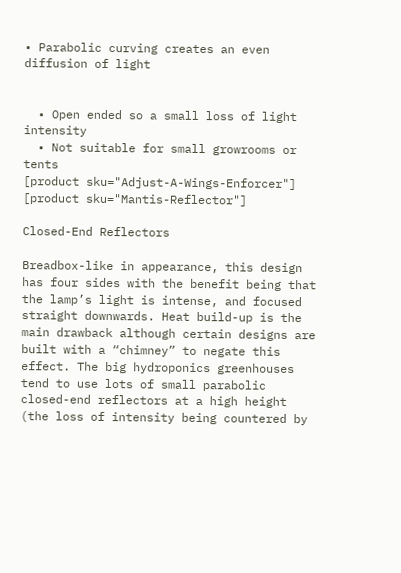• Parabolic curving creates an even diffusion of light


  • Open ended so a small loss of light intensity
  • Not suitable for small growrooms or tents
[product sku="Adjust-A-Wings-Enforcer"]
[product sku="Mantis-Reflector"]

Closed-End Reflectors

Breadbox-like in appearance, this design has four sides with the benefit being that the lamp’s light is intense, and focused straight downwards. Heat build-up is the main drawback although certain designs are built with a “chimney” to negate this effect. The big hydroponics greenhouses tend to use lots of small parabolic closed-end reflectors at a high height (the loss of intensity being countered by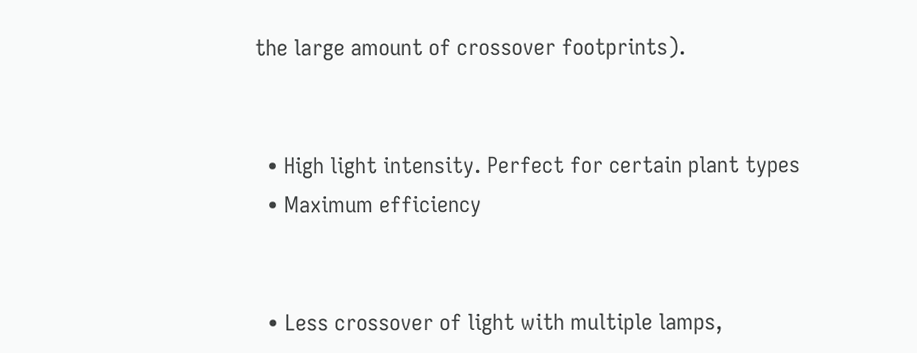the large amount of crossover footprints).


  • High light intensity. Perfect for certain plant types
  • Maximum efficiency


  • Less crossover of light with multiple lamps,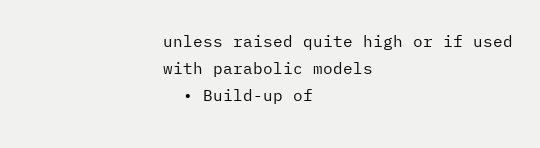unless raised quite high or if used with parabolic models
  • Build-up of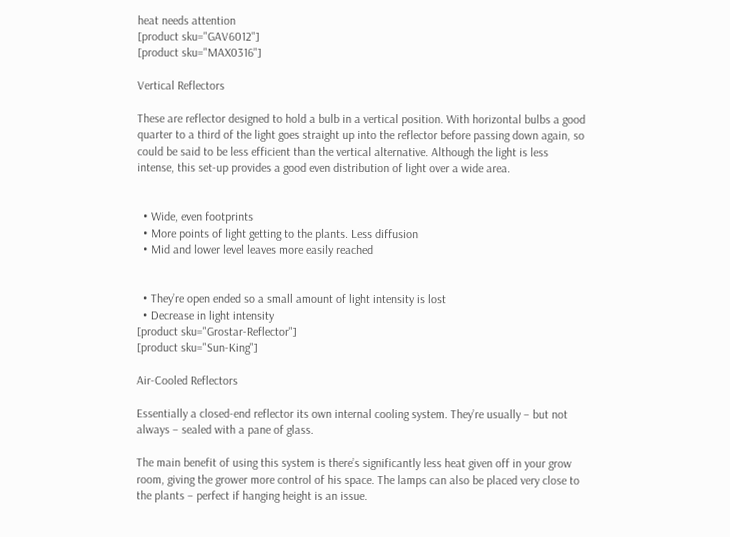heat needs attention
[product sku="GAV6012"]
[product sku="MAX0316"]

Vertical Reflectors

These are reflector designed to hold a bulb in a vertical position. With horizontal bulbs a good quarter to a third of the light goes straight up into the reflector before passing down again, so could be said to be less efficient than the vertical alternative. Although the light is less intense, this set-up provides a good even distribution of light over a wide area.


  • Wide, even footprints
  • More points of light getting to the plants. Less diffusion
  • Mid and lower level leaves more easily reached


  • They’re open ended so a small amount of light intensity is lost
  • Decrease in light intensity
[product sku="Grostar-Reflector"]
[product sku="Sun-King"]

Air-Cooled Reflectors

Essentially a closed-end reflector its own internal cooling system. They’re usually – but not always – sealed with a pane of glass.

The main benefit of using this system is there’s significantly less heat given off in your grow room, giving the grower more control of his space. The lamps can also be placed very close to the plants – perfect if hanging height is an issue.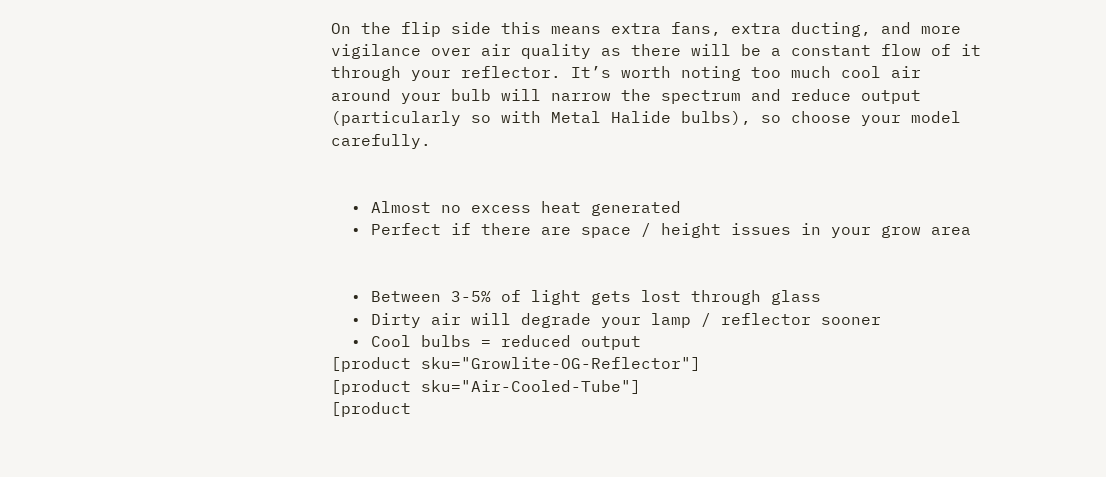On the flip side this means extra fans, extra ducting, and more vigilance over air quality as there will be a constant flow of it through your reflector. It’s worth noting too much cool air around your bulb will narrow the spectrum and reduce output (particularly so with Metal Halide bulbs), so choose your model carefully.


  • Almost no excess heat generated
  • Perfect if there are space / height issues in your grow area


  • Between 3-5% of light gets lost through glass
  • Dirty air will degrade your lamp / reflector sooner
  • Cool bulbs = reduced output
[product sku="Growlite-OG-Reflector"]
[product sku="Air-Cooled-Tube"]
[product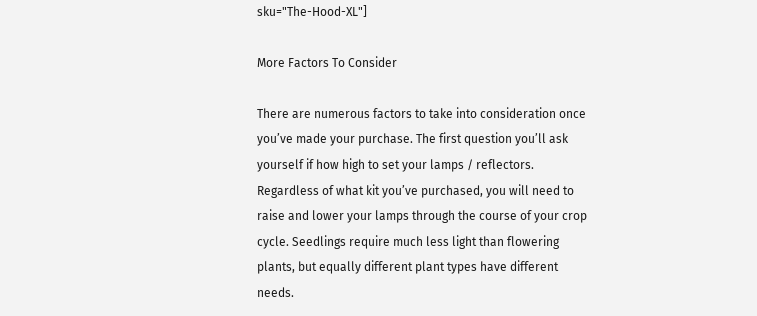sku="The-Hood-XL"]

More Factors To Consider

There are numerous factors to take into consideration once you’ve made your purchase. The first question you’ll ask yourself if how high to set your lamps / reflectors. Regardless of what kit you’ve purchased, you will need to raise and lower your lamps through the course of your crop cycle. Seedlings require much less light than flowering plants, but equally different plant types have different needs.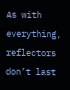As with everything, reflectors don’t last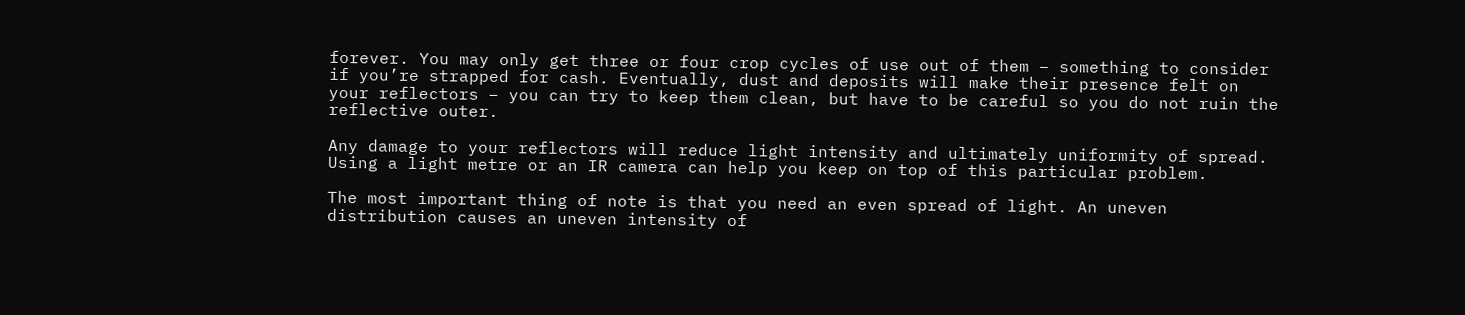forever. You may only get three or four crop cycles of use out of them – something to consider if you’re strapped for cash. Eventually, dust and deposits will make their presence felt on your reflectors – you can try to keep them clean, but have to be careful so you do not ruin the reflective outer.

Any damage to your reflectors will reduce light intensity and ultimately uniformity of spread. Using a light metre or an IR camera can help you keep on top of this particular problem.

The most important thing of note is that you need an even spread of light. An uneven distribution causes an uneven intensity of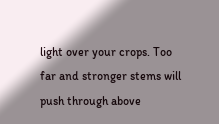light over your crops. Too far and stronger stems will push through above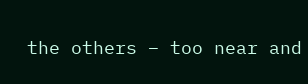the others – too near and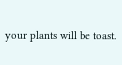your plants will be toast.